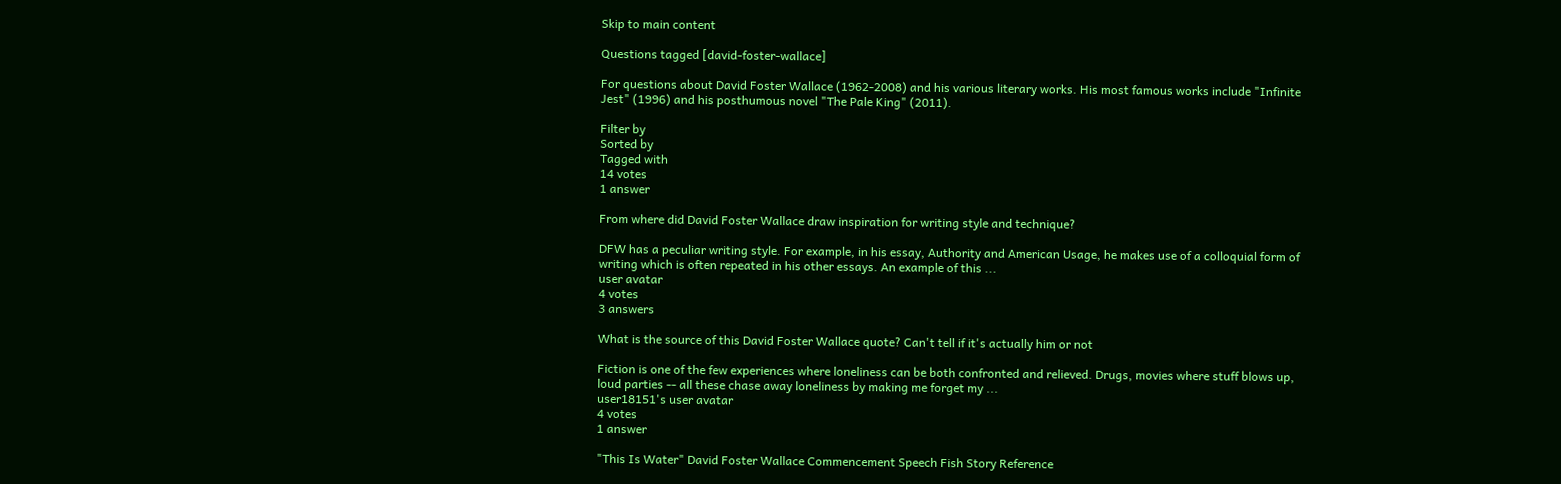Skip to main content

Questions tagged [david-foster-wallace]

For questions about David Foster Wallace (1962-2008) and his various literary works. His most famous works include "Infinite Jest" (1996) and his posthumous novel "The Pale King" (2011).

Filter by
Sorted by
Tagged with
14 votes
1 answer

From where did David Foster Wallace draw inspiration for writing style and technique?

DFW has a peculiar writing style. For example, in his essay, Authority and American Usage, he makes use of a colloquial form of writing which is often repeated in his other essays. An example of this ...
user avatar
4 votes
3 answers

What is the source of this David Foster Wallace quote? Can't tell if it's actually him or not

Fiction is one of the few experiences where loneliness can be both confronted and relieved. Drugs, movies where stuff blows up, loud parties -- all these chase away loneliness by making me forget my ...
user18151's user avatar
4 votes
1 answer

"This Is Water" David Foster Wallace Commencement Speech Fish Story Reference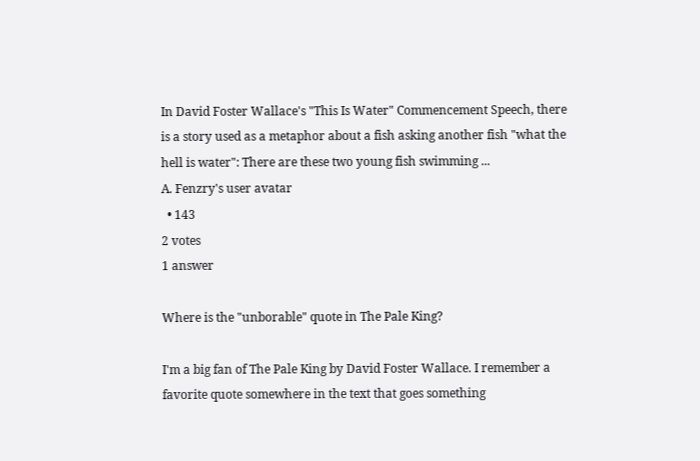In David Foster Wallace's "This Is Water" Commencement Speech, there is a story used as a metaphor about a fish asking another fish "what the hell is water": There are these two young fish swimming ...
A. Fenzry's user avatar
  • 143
2 votes
1 answer

Where is the "unborable" quote in The Pale King?

I'm a big fan of The Pale King by David Foster Wallace. I remember a favorite quote somewhere in the text that goes something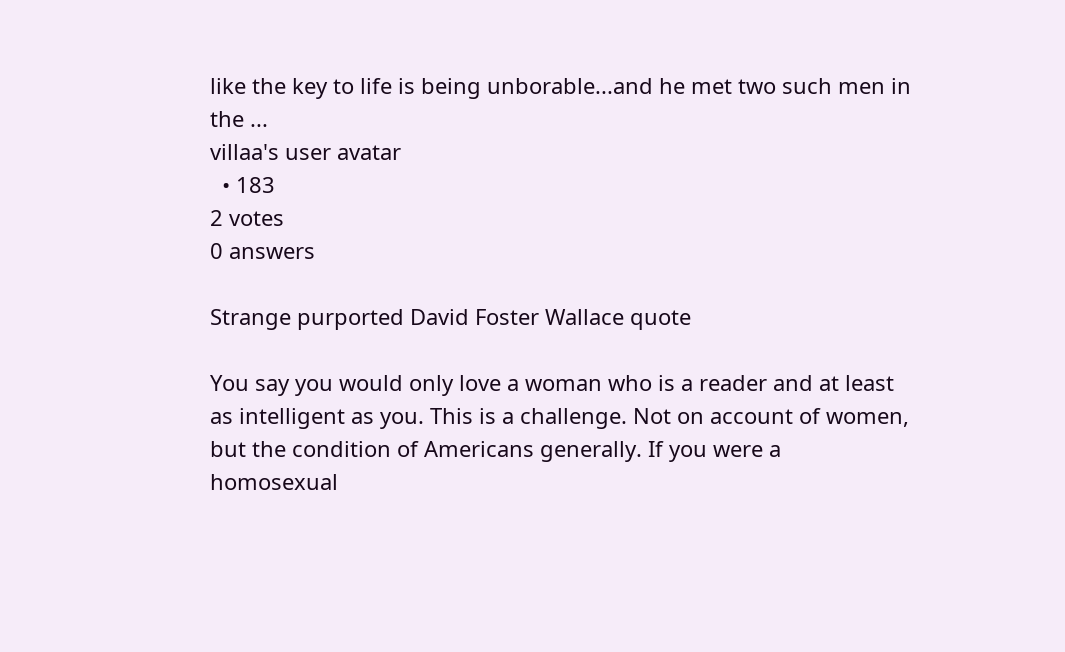like the key to life is being unborable...and he met two such men in the ...
villaa's user avatar
  • 183
2 votes
0 answers

Strange purported David Foster Wallace quote

You say you would only love a woman who is a reader and at least as intelligent as you. This is a challenge. Not on account of women, but the condition of Americans generally. If you were a homosexual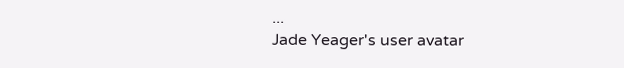...
Jade Yeager's user avatar